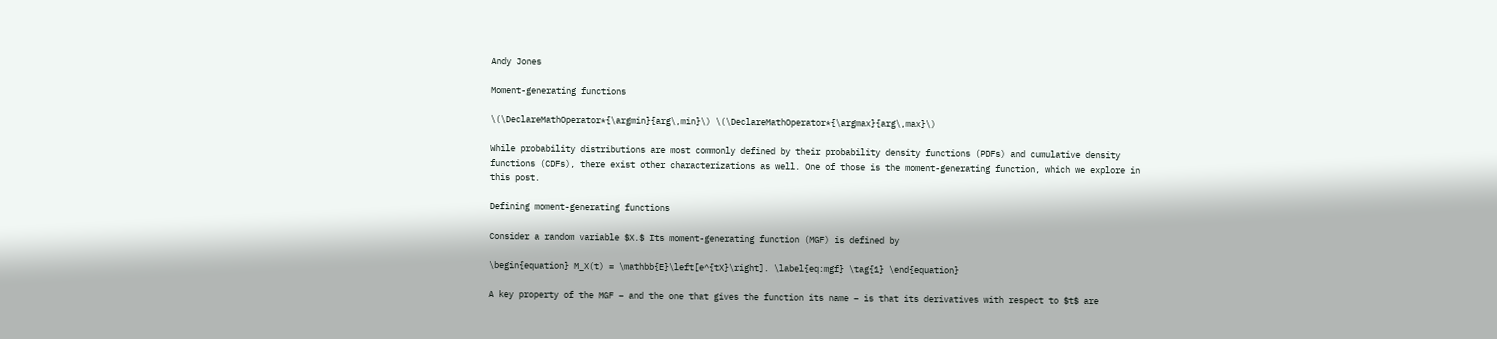Andy Jones

Moment-generating functions

\(\DeclareMathOperator*{\argmin}{arg\,min}\) \(\DeclareMathOperator*{\argmax}{arg\,max}\)

While probability distributions are most commonly defined by their probability density functions (PDFs) and cumulative density functions (CDFs), there exist other characterizations as well. One of those is the moment-generating function, which we explore in this post.

Defining moment-generating functions

Consider a random variable $X.$ Its moment-generating function (MGF) is defined by

\begin{equation} M_X(t) = \mathbb{E}\left[e^{tX}\right]. \label{eq:mgf} \tag{1} \end{equation}

A key property of the MGF – and the one that gives the function its name – is that its derivatives with respect to $t$ are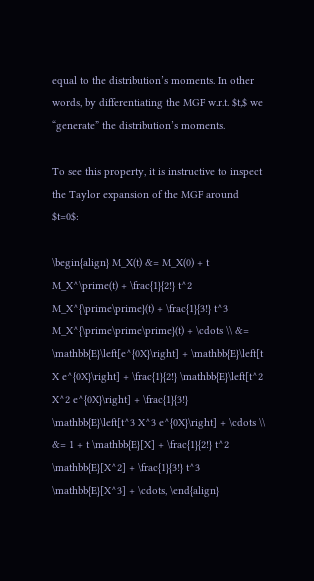equal to the distribution’s moments. In other words, by differentiating the MGF w.r.t. $t,$ we “generate” the distribution’s moments.

To see this property, it is instructive to inspect the Taylor expansion of the MGF around $t=0$:

\begin{align} M_X(t) &= M_X(0) + t M_X^\prime(t) + \frac{1}{2!} t^2 M_X^{\prime\prime}(t) + \frac{1}{3!} t^3 M_X^{\prime\prime\prime}(t) + \cdots \\ &= \mathbb{E}\left[e^{0X}\right] + \mathbb{E}\left[t X e^{0X}\right] + \frac{1}{2!} \mathbb{E}\left[t^2 X^2 e^{0X}\right] + \frac{1}{3!} \mathbb{E}\left[t^3 X^3 e^{0X}\right] + \cdots \\ &= 1 + t \mathbb{E}[X] + \frac{1}{2!} t^2 \mathbb{E}[X^2] + \frac{1}{3!} t^3 \mathbb{E}[X^3] + \cdots, \end{align}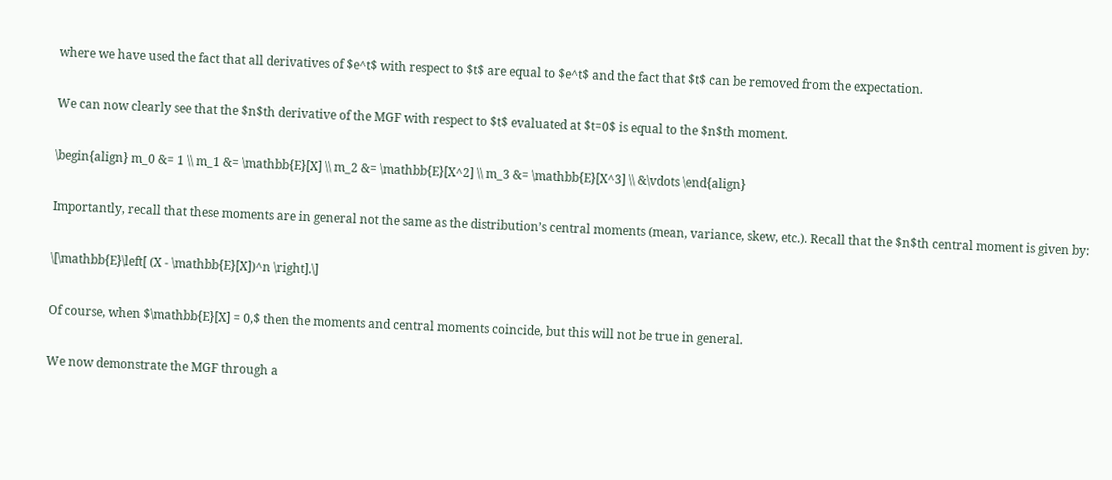where we have used the fact that all derivatives of $e^t$ with respect to $t$ are equal to $e^t$ and the fact that $t$ can be removed from the expectation.

We can now clearly see that the $n$th derivative of the MGF with respect to $t$ evaluated at $t=0$ is equal to the $n$th moment.

\begin{align} m_0 &= 1 \\ m_1 &= \mathbb{E}[X] \\ m_2 &= \mathbb{E}[X^2] \\ m_3 &= \mathbb{E}[X^3] \\ &\vdots \end{align}

Importantly, recall that these moments are in general not the same as the distribution’s central moments (mean, variance, skew, etc.). Recall that the $n$th central moment is given by:

\[\mathbb{E}\left[ (X - \mathbb{E}[X])^n \right].\]

Of course, when $\mathbb{E}[X] = 0,$ then the moments and central moments coincide, but this will not be true in general.

We now demonstrate the MGF through a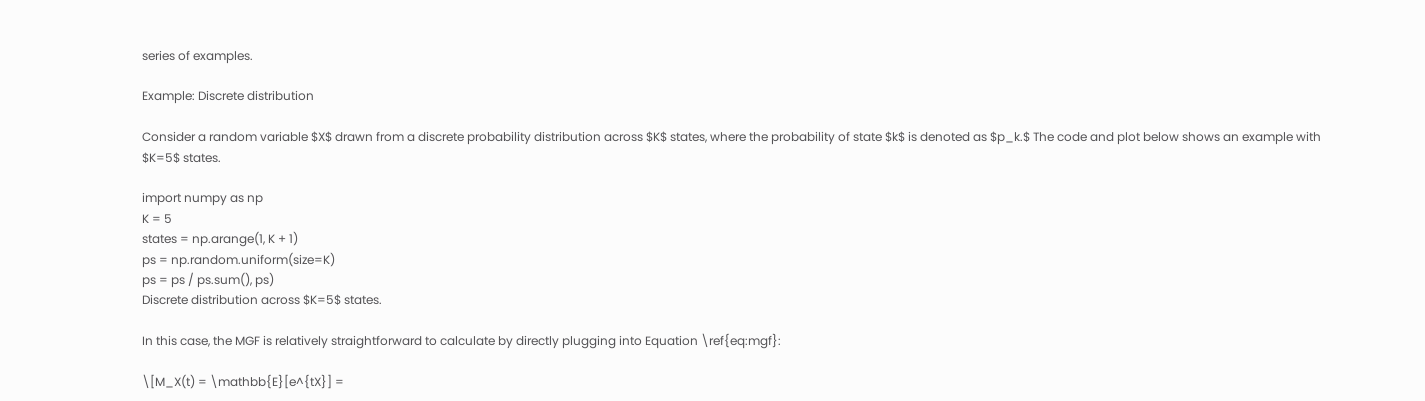series of examples.

Example: Discrete distribution

Consider a random variable $X$ drawn from a discrete probability distribution across $K$ states, where the probability of state $k$ is denoted as $p_k.$ The code and plot below shows an example with $K=5$ states.

import numpy as np
K = 5
states = np.arange(1, K + 1)
ps = np.random.uniform(size=K)
ps = ps / ps.sum(), ps)
Discrete distribution across $K=5$ states.

In this case, the MGF is relatively straightforward to calculate by directly plugging into Equation \ref{eq:mgf}:

\[M_X(t) = \mathbb{E}[e^{tX}] =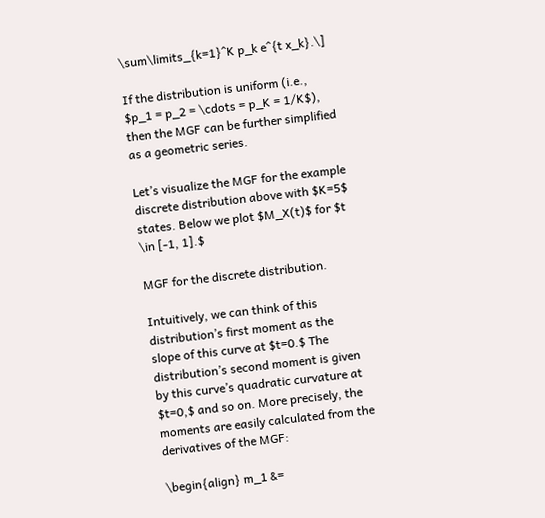\sum\limits_{k=1}^K p_k e^{t x_k}.\]

If the distribution is uniform (i.e., $p_1 = p_2 = \cdots = p_K = 1/K$), then the MGF can be further simplified as a geometric series.

Let’s visualize the MGF for the example discrete distribution above with $K=5$ states. Below we plot $M_X(t)$ for $t \in [-1, 1].$

MGF for the discrete distribution.

Intuitively, we can think of this distribution’s first moment as the slope of this curve at $t=0.$ The distribution’s second moment is given by this curve’s quadratic curvature at $t=0,$ and so on. More precisely, the moments are easily calculated from the derivatives of the MGF:

\begin{align} m_1 &=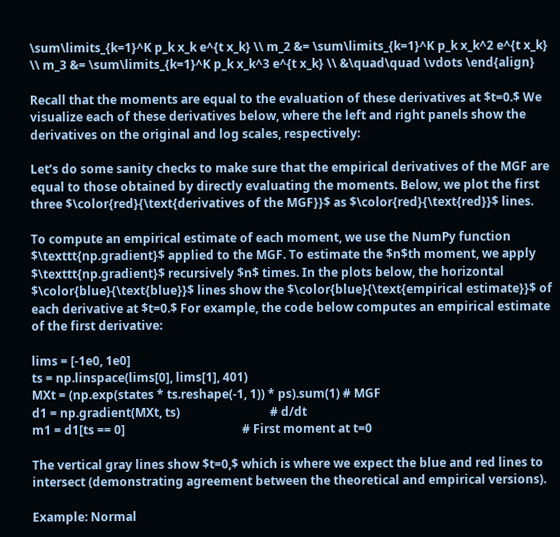\sum\limits_{k=1}^K p_k x_k e^{t x_k} \\ m_2 &= \sum\limits_{k=1}^K p_k x_k^2 e^{t x_k} \\ m_3 &= \sum\limits_{k=1}^K p_k x_k^3 e^{t x_k} \\ &\quad\quad \vdots \end{align}

Recall that the moments are equal to the evaluation of these derivatives at $t=0.$ We visualize each of these derivatives below, where the left and right panels show the derivatives on the original and log scales, respectively:

Let’s do some sanity checks to make sure that the empirical derivatives of the MGF are equal to those obtained by directly evaluating the moments. Below, we plot the first three $\color{red}{\text{derivatives of the MGF}}$ as $\color{red}{\text{red}}$ lines.

To compute an empirical estimate of each moment, we use the NumPy function $\texttt{np.gradient}$ applied to the MGF. To estimate the $n$th moment, we apply $\texttt{np.gradient}$ recursively $n$ times. In the plots below, the horizontal $\color{blue}{\text{blue}}$ lines show the $\color{blue}{\text{empirical estimate}}$ of each derivative at $t=0.$ For example, the code below computes an empirical estimate of the first derivative:

lims = [-1e0, 1e0]
ts = np.linspace(lims[0], lims[1], 401)
MXt = (np.exp(states * ts.reshape(-1, 1)) * ps).sum(1) # MGF
d1 = np.gradient(MXt, ts)                              # d/dt
m1 = d1[ts == 0]                                       # First moment at t=0

The vertical gray lines show $t=0,$ which is where we expect the blue and red lines to intersect (demonstrating agreement between the theoretical and empirical versions).

Example: Normal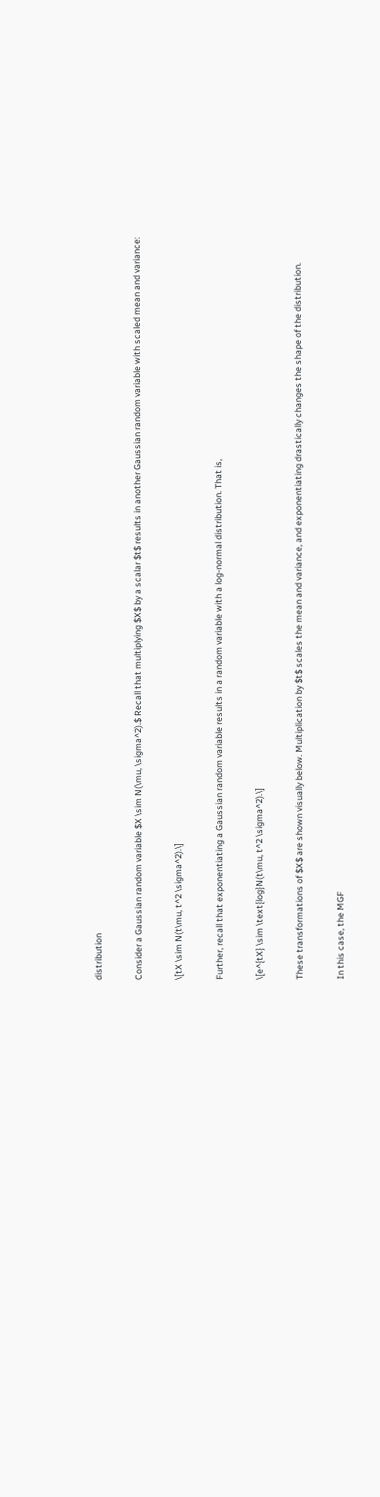distribution

Consider a Gaussian random variable $X \sim N(\mu, \sigma^2).$ Recall that multiplying $X$ by a scalar $t$ results in another Gaussian random variable with scaled mean and variance:

\[tX \sim N(t\mu, t^2 \sigma^2).\]

Further, recall that exponentiating a Gaussian random variable results in a random variable with a log-normal distribution. That is,

\[e^{tX} \sim \text{log}N(t\mu, t^2 \sigma^2).\]

These transformations of $X$ are shown visually below. Multiplication by $t$ scales the mean and variance, and exponentiating drastically changes the shape of the distribution.

In this case, the MGF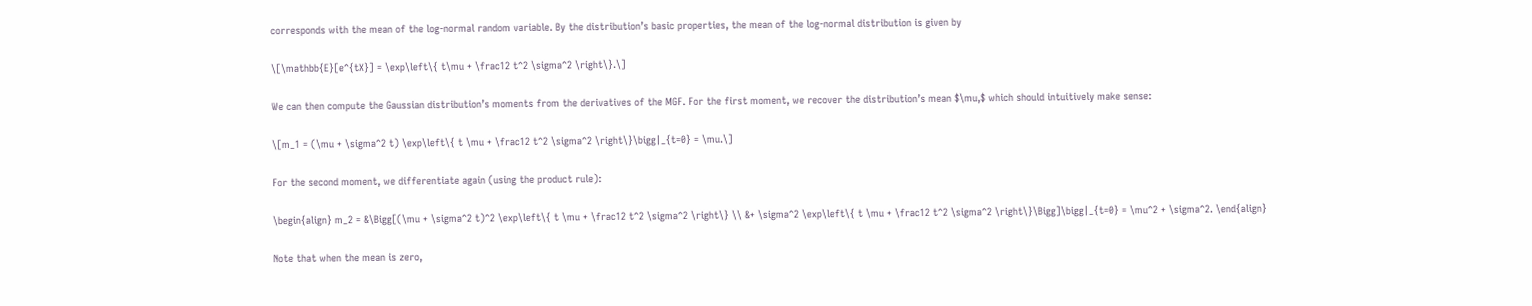corresponds with the mean of the log-normal random variable. By the distribution’s basic properties, the mean of the log-normal distribution is given by

\[\mathbb{E}[e^{tX}] = \exp\left\{ t\mu + \frac12 t^2 \sigma^2 \right\}.\]

We can then compute the Gaussian distribution’s moments from the derivatives of the MGF. For the first moment, we recover the distribution’s mean $\mu,$ which should intuitively make sense:

\[m_1 = (\mu + \sigma^2 t) \exp\left\{ t \mu + \frac12 t^2 \sigma^2 \right\}\bigg|_{t=0} = \mu.\]

For the second moment, we differentiate again (using the product rule):

\begin{align} m_2 = &\Bigg[(\mu + \sigma^2 t)^2 \exp\left\{ t \mu + \frac12 t^2 \sigma^2 \right\} \\ &+ \sigma^2 \exp\left\{ t \mu + \frac12 t^2 \sigma^2 \right\}\Bigg]\bigg|_{t=0} = \mu^2 + \sigma^2. \end{align}

Note that when the mean is zero,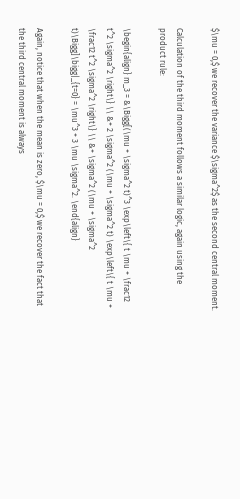$\mu = 0,$ we recover the variance $\sigma^2$ as the second central moment.

Calculation of the third moment follows a similar logic, again using the product rule:

\begin{align} m_3 = &\Bigg[(\mu + \sigma^2 t)^3 \exp\left\{ t \mu + \frac12 t^2 \sigma^2 \right\} \\ &+ 2 \sigma^2 (\mu + \sigma^2 t) \exp\left\{ t \mu + \frac12 t^2 \sigma^2 \right\} \\ &+ \sigma^2 (\mu + \sigma^2 t)\Bigg]\bigg|_{t=0} = \mu^3 + 3 \mu \sigma^2. \end{align}

Again, notice that when the mean is zero, $\mu = 0,$ we recover the fact that the third central moment is always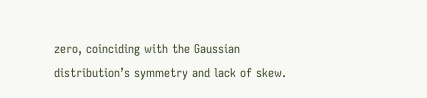zero, coinciding with the Gaussian distribution’s symmetry and lack of skew.